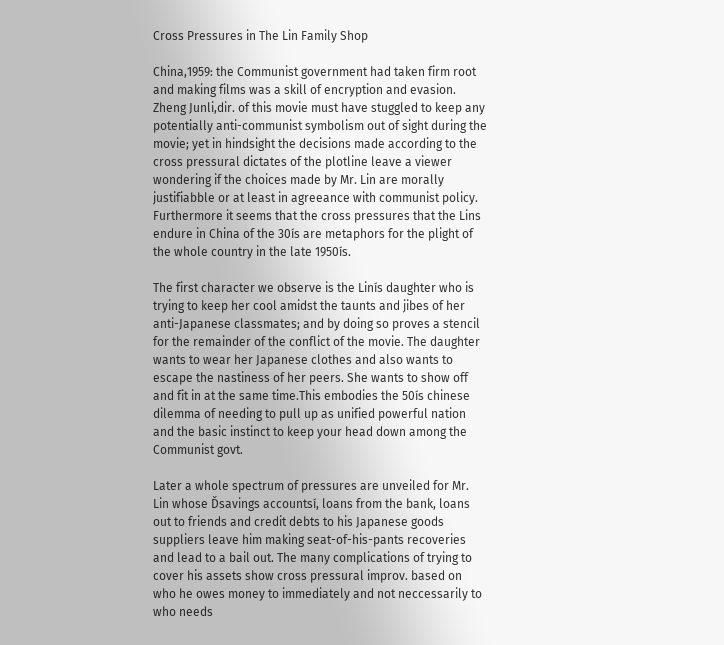Cross Pressures in The Lin Family Shop

China,1959: the Communist government had taken firm root and making films was a skill of encryption and evasion. Zheng Junli,dir. of this movie must have stuggled to keep any potentially anti-communist symbolism out of sight during the movie; yet in hindsight the decisions made according to the cross pressural dictates of the plotline leave a viewer wondering if the choices made by Mr. Lin are morally justifiabble or at least in agreeance with communist policy. Furthermore it seems that the cross pressures that the Lins endure in China of the 30ís are metaphors for the plight of the whole country in the late 1950ís.

The first character we observe is the Linís daughter who is trying to keep her cool amidst the taunts and jibes of her anti-Japanese classmates; and by doing so proves a stencil for the remainder of the conflict of the movie. The daughter wants to wear her Japanese clothes and also wants to escape the nastiness of her peers. She wants to show off and fit in at the same time.This embodies the 50ís chinese dilemma of needing to pull up as unified powerful nation and the basic instinct to keep your head down among the Communist govt.

Later a whole spectrum of pressures are unveiled for Mr. Lin whose Ďsavings accountsí, loans from the bank, loans out to friends and credit debts to his Japanese goods suppliers leave him making seat-of-his-pants recoveries and lead to a bail out. The many complications of trying to cover his assets show cross pressural improv. based on who he owes money to immediately and not neccessarily to who needs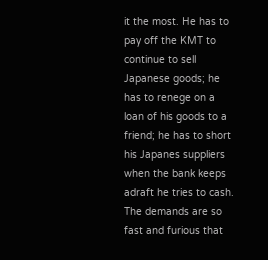it the most. He has to pay off the KMT to continue to sell Japanese goods; he has to renege on a loan of his goods to a friend; he has to short his Japanes suppliers when the bank keeps adraft he tries to cash. The demands are so fast and furious that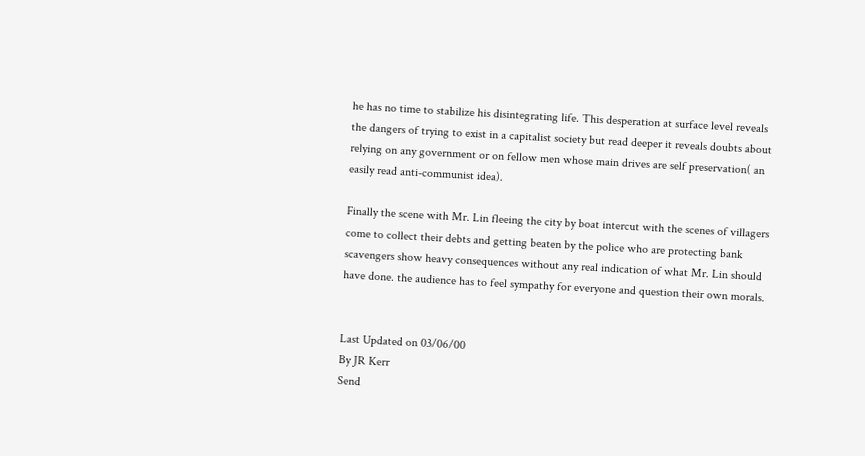he has no time to stabilize his disintegrating life. This desperation at surface level reveals the dangers of trying to exist in a capitalist society but read deeper it reveals doubts about relying on any government or on fellow men whose main drives are self preservation( an easily read anti-communist idea).

Finally the scene with Mr. Lin fleeing the city by boat intercut with the scenes of villagers come to collect their debts and getting beaten by the police who are protecting bank scavengers show heavy consequences without any real indication of what Mr. Lin should have done. the audience has to feel sympathy for everyone and question their own morals.


Last Updated on 03/06/00
By JR Kerr
Send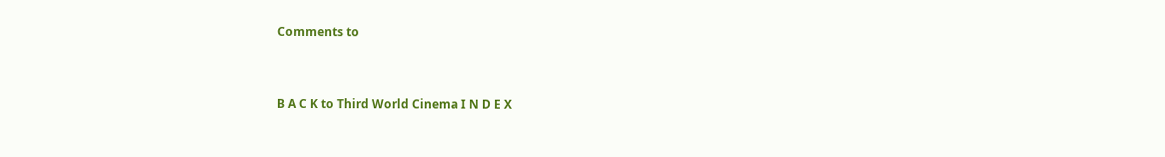Comments to


B A C K to Third World Cinema I N D E X